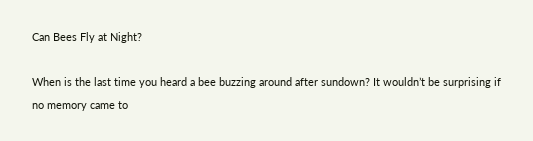Can Bees Fly at Night?

When is the last time you heard a bee buzzing around after sundown? It wouldn’t be surprising if no memory came to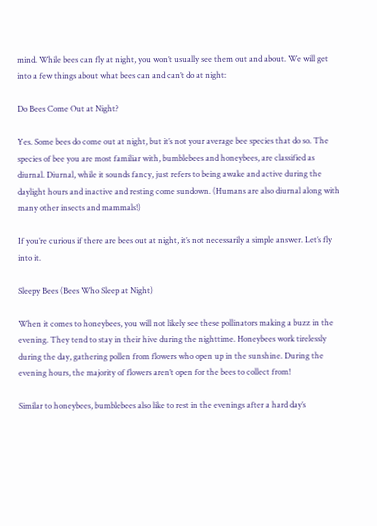mind. While bees can fly at night, you won’t usually see them out and about. We will get into a few things about what bees can and can’t do at night:

Do Bees Come Out at Night?

Yes. Some bees do come out at night, but it’s not your average bee species that do so. The species of bee you are most familiar with, bumblebees and honeybees, are classified as diurnal. Diurnal, while it sounds fancy, just refers to being awake and active during the daylight hours and inactive and resting come sundown. (Humans are also diurnal along with many other insects and mammals!)

If you’re curious if there are bees out at night, it’s not necessarily a simple answer. Let’s fly into it.

Sleepy Bees (Bees Who Sleep at Night)

When it comes to honeybees, you will not likely see these pollinators making a buzz in the evening. They tend to stay in their hive during the nighttime. Honeybees work tirelessly during the day, gathering pollen from flowers who open up in the sunshine. During the evening hours, the majority of flowers aren’t open for the bees to collect from!

Similar to honeybees, bumblebees also like to rest in the evenings after a hard day’s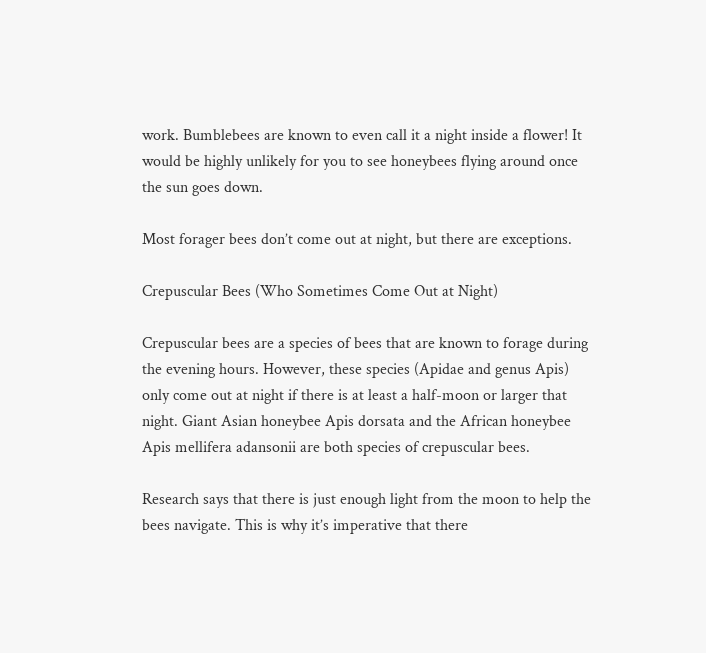work. Bumblebees are known to even call it a night inside a flower! It would be highly unlikely for you to see honeybees flying around once the sun goes down.

Most forager bees don’t come out at night, but there are exceptions.

Crepuscular Bees (Who Sometimes Come Out at Night)

Crepuscular bees are a species of bees that are known to forage during the evening hours. However, these species (Apidae and genus Apis) only come out at night if there is at least a half-moon or larger that night. Giant Asian honeybee Apis dorsata and the African honeybee Apis mellifera adansonii are both species of crepuscular bees.

Research says that there is just enough light from the moon to help the bees navigate. This is why it’s imperative that there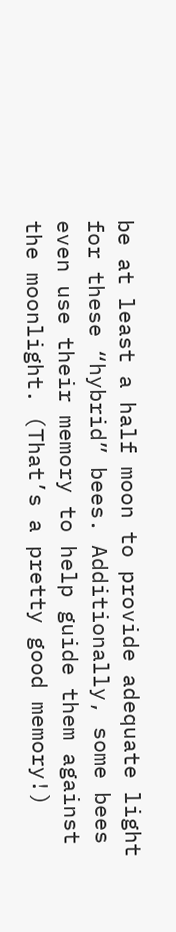be at least a half moon to provide adequate light for these “hybrid” bees. Additionally, some bees even use their memory to help guide them against the moonlight. (That’s a pretty good memory!)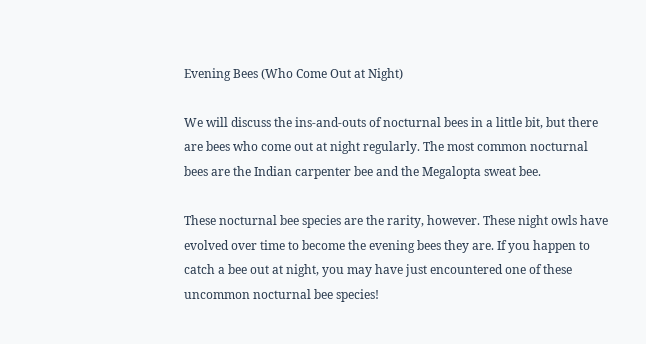Evening Bees (Who Come Out at Night)

We will discuss the ins-and-outs of nocturnal bees in a little bit, but there are bees who come out at night regularly. The most common nocturnal bees are the Indian carpenter bee and the Megalopta sweat bee.

These nocturnal bee species are the rarity, however. These night owls have evolved over time to become the evening bees they are. If you happen to catch a bee out at night, you may have just encountered one of these uncommon nocturnal bee species!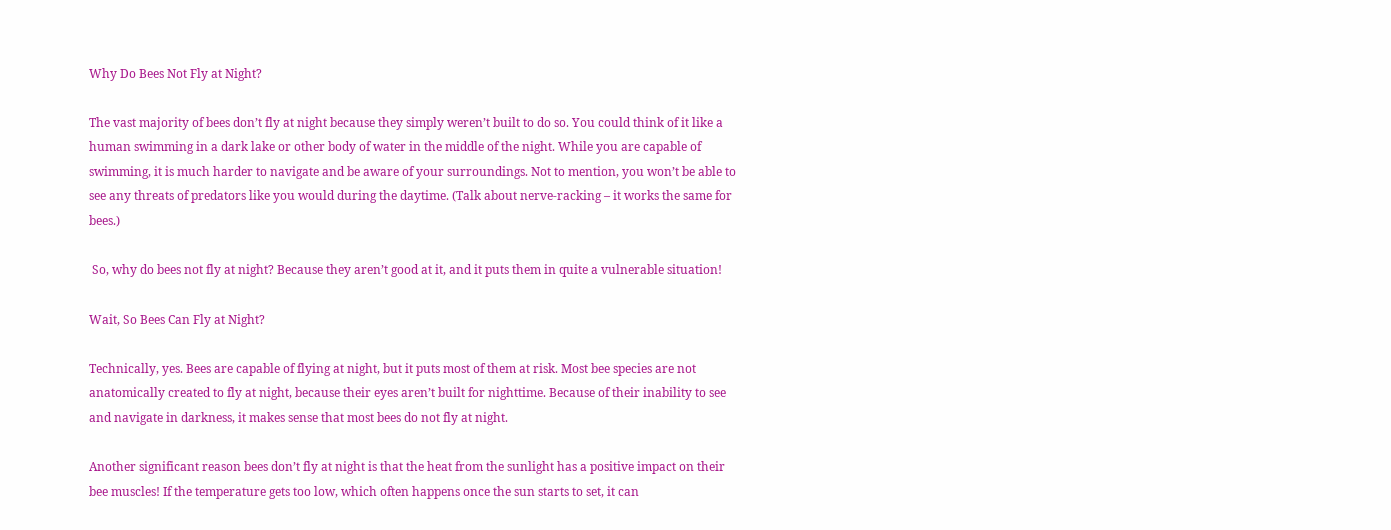Why Do Bees Not Fly at Night?

The vast majority of bees don’t fly at night because they simply weren’t built to do so. You could think of it like a human swimming in a dark lake or other body of water in the middle of the night. While you are capable of swimming, it is much harder to navigate and be aware of your surroundings. Not to mention, you won’t be able to see any threats of predators like you would during the daytime. (Talk about nerve-racking – it works the same for bees.)

 So, why do bees not fly at night? Because they aren’t good at it, and it puts them in quite a vulnerable situation!

Wait, So Bees Can Fly at Night?

Technically, yes. Bees are capable of flying at night, but it puts most of them at risk. Most bee species are not anatomically created to fly at night, because their eyes aren’t built for nighttime. Because of their inability to see and navigate in darkness, it makes sense that most bees do not fly at night.

Another significant reason bees don’t fly at night is that the heat from the sunlight has a positive impact on their bee muscles! If the temperature gets too low, which often happens once the sun starts to set, it can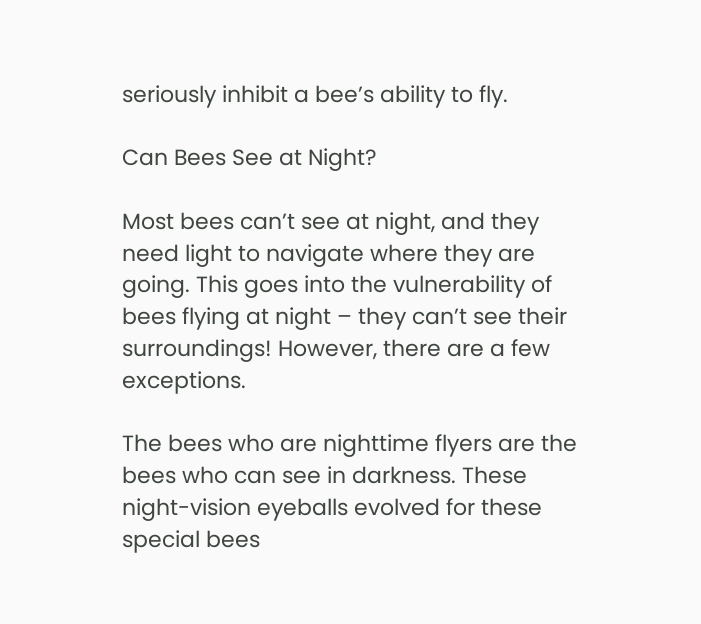seriously inhibit a bee’s ability to fly.

Can Bees See at Night?

Most bees can’t see at night, and they need light to navigate where they are going. This goes into the vulnerability of bees flying at night – they can’t see their surroundings! However, there are a few exceptions.

The bees who are nighttime flyers are the bees who can see in darkness. These night-vision eyeballs evolved for these special bees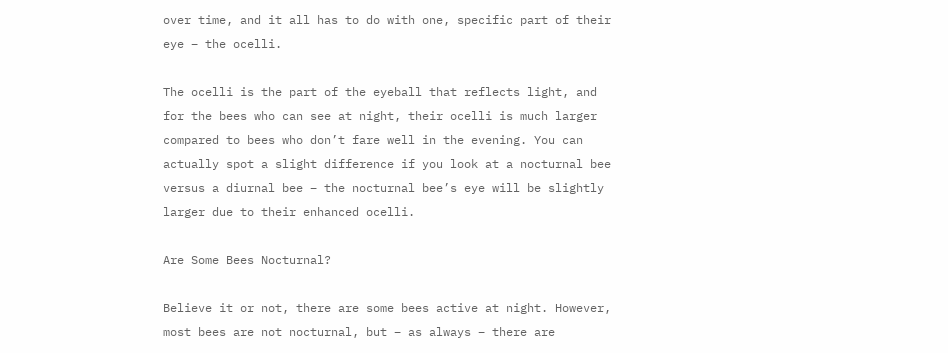over time, and it all has to do with one, specific part of their eye – the ocelli.

The ocelli is the part of the eyeball that reflects light, and for the bees who can see at night, their ocelli is much larger compared to bees who don’t fare well in the evening. You can actually spot a slight difference if you look at a nocturnal bee versus a diurnal bee – the nocturnal bee’s eye will be slightly larger due to their enhanced ocelli.

Are Some Bees Nocturnal?

Believe it or not, there are some bees active at night. However, most bees are not nocturnal, but – as always – there are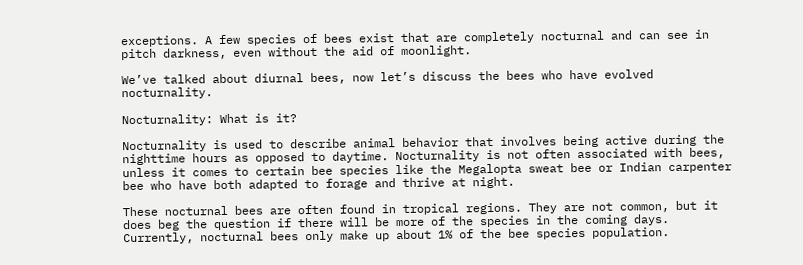exceptions. A few species of bees exist that are completely nocturnal and can see in pitch darkness, even without the aid of moonlight.

We’ve talked about diurnal bees, now let’s discuss the bees who have evolved nocturnality.

Nocturnality: What is it?

Nocturnality is used to describe animal behavior that involves being active during the nighttime hours as opposed to daytime. Nocturnality is not often associated with bees, unless it comes to certain bee species like the Megalopta sweat bee or Indian carpenter bee who have both adapted to forage and thrive at night.

These nocturnal bees are often found in tropical regions. They are not common, but it does beg the question if there will be more of the species in the coming days. Currently, nocturnal bees only make up about 1% of the bee species population.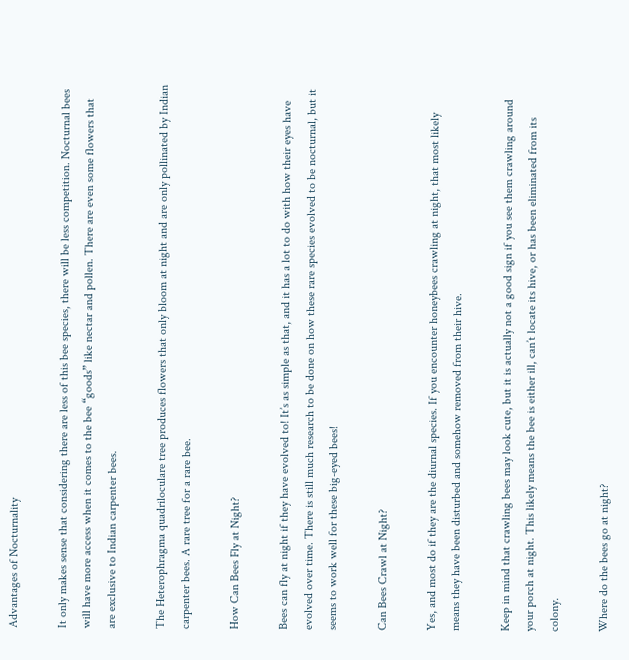Advantages of Nocturnality

It only makes sense that considering there are less of this bee species, there will be less competition. Nocturnal bees will have more access when it comes to the bee “goods” like nectar and pollen. There are even some flowers that are exclusive to Indian carpenter bees.

The Heterophragma quadriloculare tree produces flowers that only bloom at night and are only pollinated by Indian carpenter bees. A rare tree for a rare bee.

How Can Bees Fly at Night?

Bees can fly at night if they have evolved to! It’s as simple as that, and it has a lot to do with how their eyes have evolved over time. There is still much research to be done on how these rare species evolved to be nocturnal, but it seems to work well for these big-eyed bees!

Can Bees Crawl at Night?

Yes, and most do if they are the diurnal species. If you encounter honeybees crawling at night, that most likely means they have been disturbed and somehow removed from their hive.

Keep in mind that crawling bees may look cute, but it is actually not a good sign if you see them crawling around your porch at night. This likely means the bee is either ill, can’t locate its hive, or has been eliminated from its colony.

Where do the bees go at night?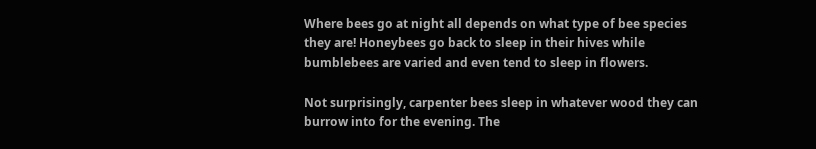Where bees go at night all depends on what type of bee species they are! Honeybees go back to sleep in their hives while bumblebees are varied and even tend to sleep in flowers.

Not surprisingly, carpenter bees sleep in whatever wood they can burrow into for the evening. The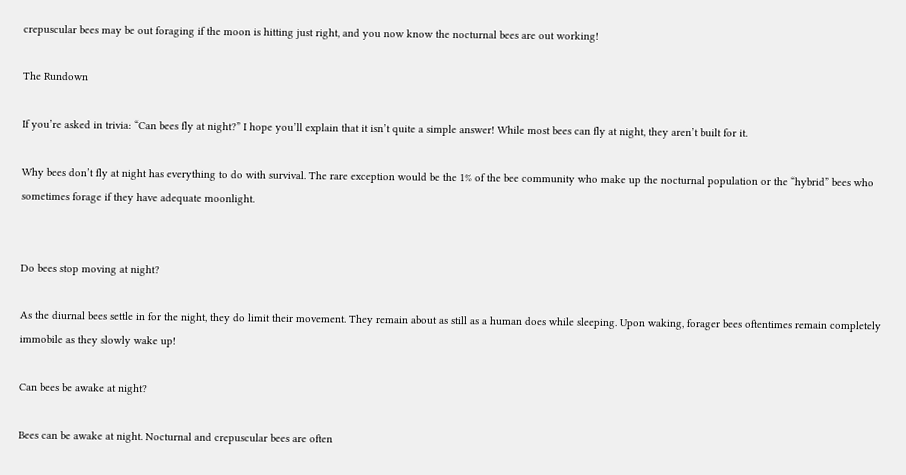crepuscular bees may be out foraging if the moon is hitting just right, and you now know the nocturnal bees are out working!

The Rundown

If you’re asked in trivia: “Can bees fly at night?” I hope you’ll explain that it isn’t quite a simple answer! While most bees can fly at night, they aren’t built for it.

Why bees don’t fly at night has everything to do with survival. The rare exception would be the 1% of the bee community who make up the nocturnal population or the “hybrid” bees who sometimes forage if they have adequate moonlight.


Do bees stop moving at night?

As the diurnal bees settle in for the night, they do limit their movement. They remain about as still as a human does while sleeping. Upon waking, forager bees oftentimes remain completely immobile as they slowly wake up!

Can bees be awake at night?

Bees can be awake at night. Nocturnal and crepuscular bees are often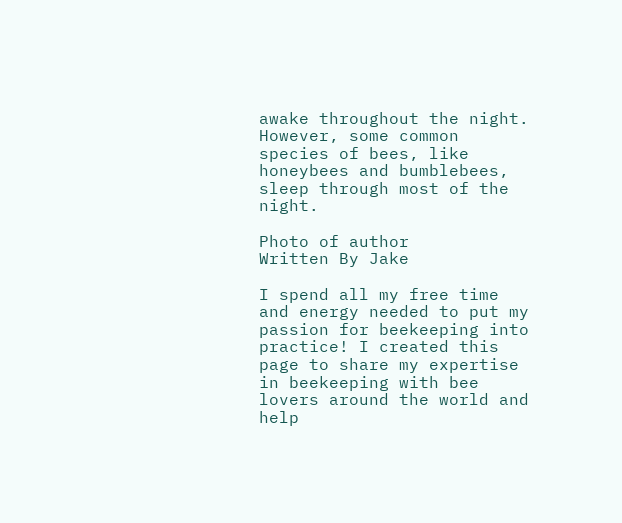awake throughout the night. However, some common species of bees, like honeybees and bumblebees, sleep through most of the night.

Photo of author
Written By Jake

I spend all my free time and energy needed to put my passion for beekeeping into practice! I created this page to share my expertise in beekeeping with bee lovers around the world and help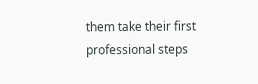them take their first professional steps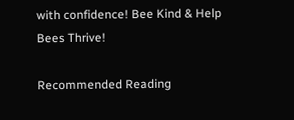with confidence! Bee Kind & Help Bees Thrive!

Recommended Reading